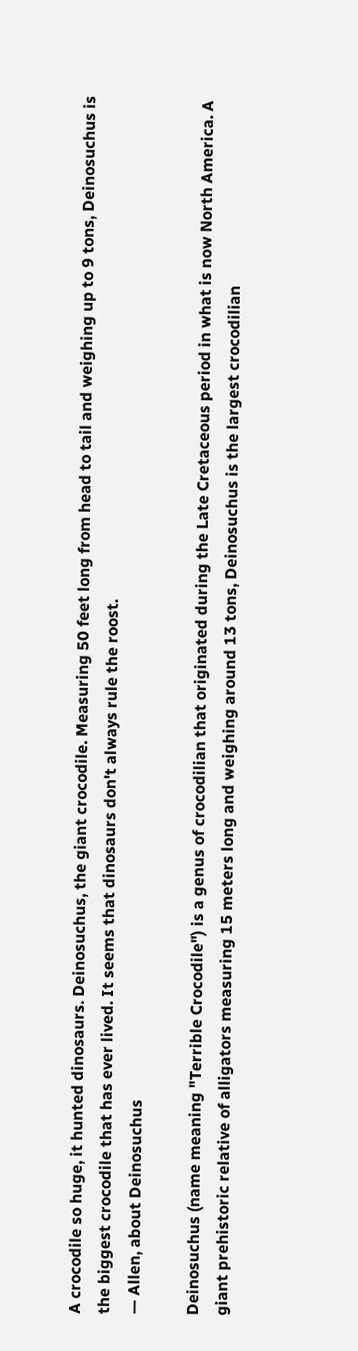A crocodile so huge, it hunted dinosaurs. Deinosuchus, the giant crocodile. Measuring 50 feet long from head to tail and weighing up to 9 tons, Deinosuchus is the biggest crocodile that has ever lived. It seems that dinosaurs don't always rule the roost.
— Allen, about Deinosuchus

Deinosuchus (name meaning "Terrible Crocodile") is a genus of crocodilian that originated during the Late Cretaceous period in what is now North America. A giant prehistoric relative of alligators measuring 15 meters long and weighing around 13 tons, Deinosuchus is the largest crocodilian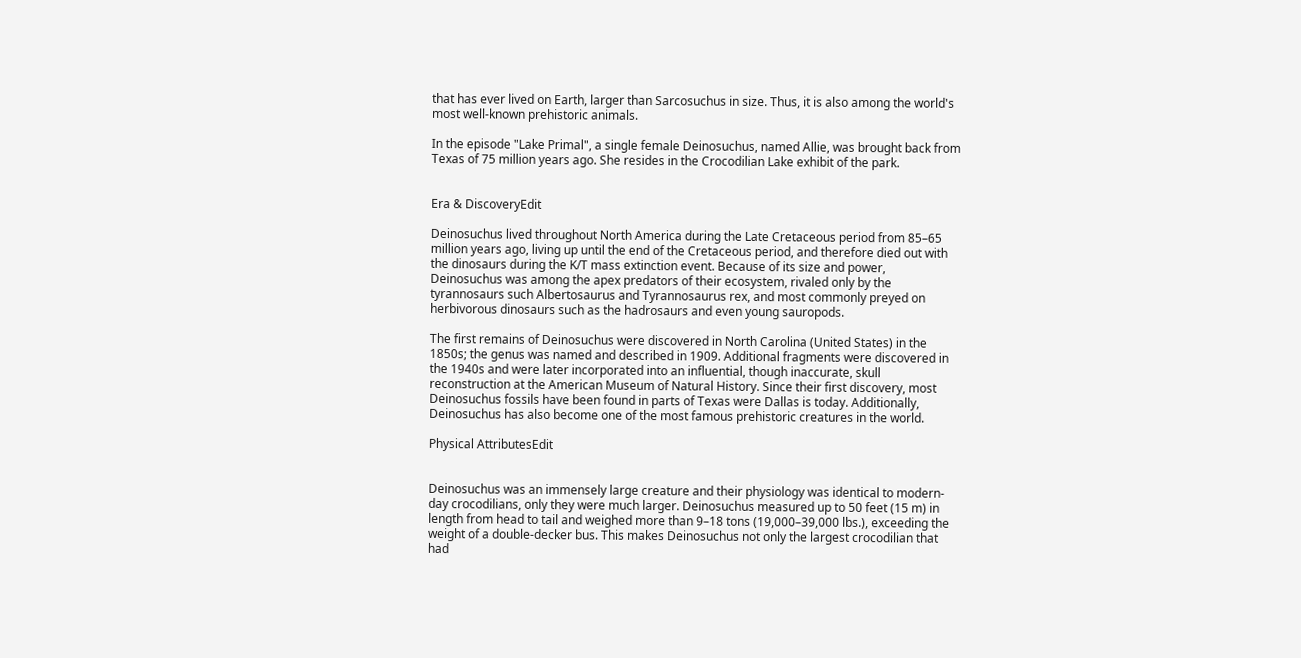that has ever lived on Earth, larger than Sarcosuchus in size. Thus, it is also among the world's most well-known prehistoric animals.

In the episode "Lake Primal", a single female Deinosuchus, named Allie, was brought back from Texas of 75 million years ago. She resides in the Crocodilian Lake exhibit of the park.


Era & DiscoveryEdit

Deinosuchus lived throughout North America during the Late Cretaceous period from 85–65 million years ago, living up until the end of the Cretaceous period, and therefore died out with the dinosaurs during the K/T mass extinction event. Because of its size and power, Deinosuchus was among the apex predators of their ecosystem, rivaled only by the tyrannosaurs such Albertosaurus and Tyrannosaurus rex, and most commonly preyed on herbivorous dinosaurs such as the hadrosaurs and even young sauropods.

The first remains of Deinosuchus were discovered in North Carolina (United States) in the 1850s; the genus was named and described in 1909. Additional fragments were discovered in the 1940s and were later incorporated into an influential, though inaccurate, skull reconstruction at the American Museum of Natural History. Since their first discovery, most Deinosuchus fossils have been found in parts of Texas were Dallas is today. Additionally, Deinosuchus has also become one of the most famous prehistoric creatures in the world.

Physical AttributesEdit


Deinosuchus was an immensely large creature and their physiology was identical to modern-day crocodilians, only they were much larger. Deinosuchus measured up to 50 feet (15 m) in length from head to tail and weighed more than 9–18 tons (19,000–39,000 lbs.), exceeding the weight of a double-decker bus. This makes Deinosuchus not only the largest crocodilian that had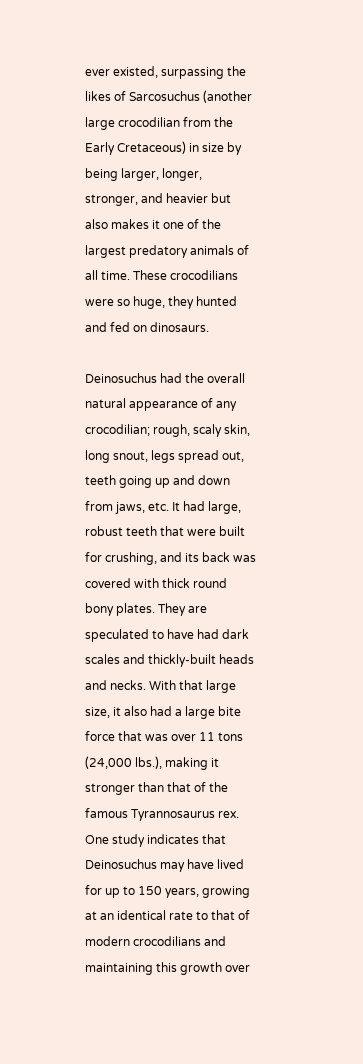ever existed, surpassing the likes of Sarcosuchus (another large crocodilian from the Early Cretaceous) in size by being larger, longer, stronger, and heavier but also makes it one of the largest predatory animals of all time. These crocodilians were so huge, they hunted and fed on dinosaurs.

Deinosuchus had the overall natural appearance of any crocodilian; rough, scaly skin, long snout, legs spread out, teeth going up and down from jaws, etc. It had large, robust teeth that were built for crushing, and its back was covered with thick round bony plates. They are speculated to have had dark scales and thickly-built heads and necks. With that large size, it also had a large bite force that was over 11 tons (24,000 lbs.), making it stronger than that of the famous Tyrannosaurus rex. One study indicates that Deinosuchus may have lived for up to 150 years, growing at an identical rate to that of modern crocodilians and maintaining this growth over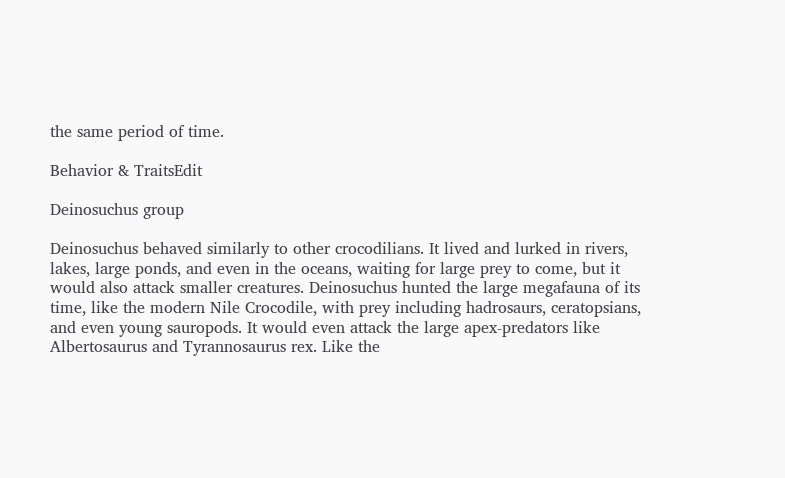the same period of time.

Behavior & TraitsEdit

Deinosuchus group

Deinosuchus behaved similarly to other crocodilians. It lived and lurked in rivers, lakes, large ponds, and even in the oceans, waiting for large prey to come, but it would also attack smaller creatures. Deinosuchus hunted the large megafauna of its time, like the modern Nile Crocodile, with prey including hadrosaurs, ceratopsians, and even young sauropods. It would even attack the large apex-predators like Albertosaurus and Tyrannosaurus rex. Like the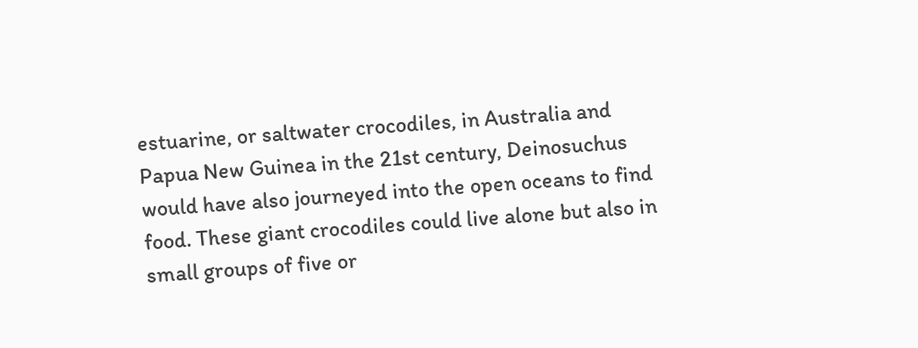estuarine, or saltwater crocodiles, in Australia and Papua New Guinea in the 21st century, Deinosuchus would have also journeyed into the open oceans to find food. These giant crocodiles could live alone but also in small groups of five or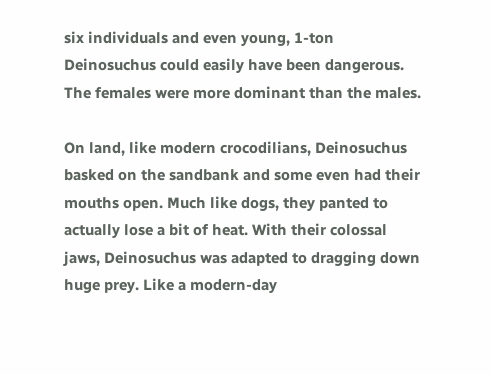six individuals and even young, 1-ton Deinosuchus could easily have been dangerous. The females were more dominant than the males.

On land, like modern crocodilians, Deinosuchus basked on the sandbank and some even had their mouths open. Much like dogs, they panted to actually lose a bit of heat. With their colossal jaws, Deinosuchus was adapted to dragging down huge prey. Like a modern-day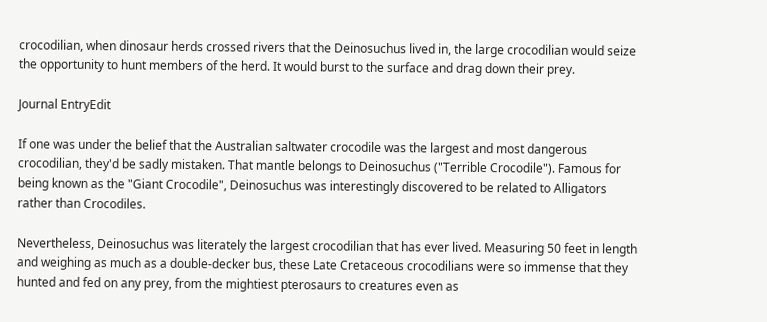crocodilian, when dinosaur herds crossed rivers that the Deinosuchus lived in, the large crocodilian would seize the opportunity to hunt members of the herd. It would burst to the surface and drag down their prey.

Journal EntryEdit

If one was under the belief that the Australian saltwater crocodile was the largest and most dangerous crocodilian, they'd be sadly mistaken. That mantle belongs to Deinosuchus ("Terrible Crocodile"). Famous for being known as the "Giant Crocodile", Deinosuchus was interestingly discovered to be related to Alligators rather than Crocodiles.

Nevertheless, Deinosuchus was literately the largest crocodilian that has ever lived. Measuring 50 feet in length and weighing as much as a double-decker bus, these Late Cretaceous crocodilians were so immense that they hunted and fed on any prey, from the mightiest pterosaurs to creatures even as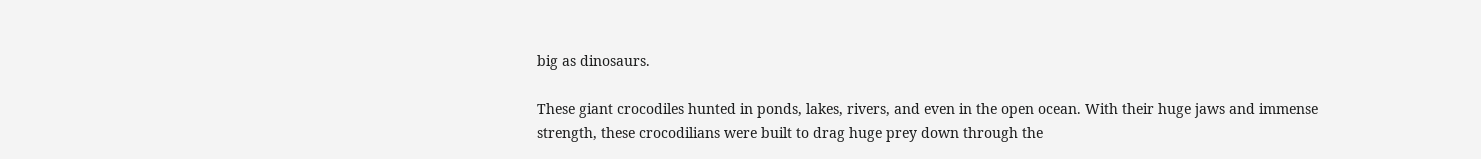big as dinosaurs.

These giant crocodiles hunted in ponds, lakes, rivers, and even in the open ocean. With their huge jaws and immense strength, these crocodilians were built to drag huge prey down through the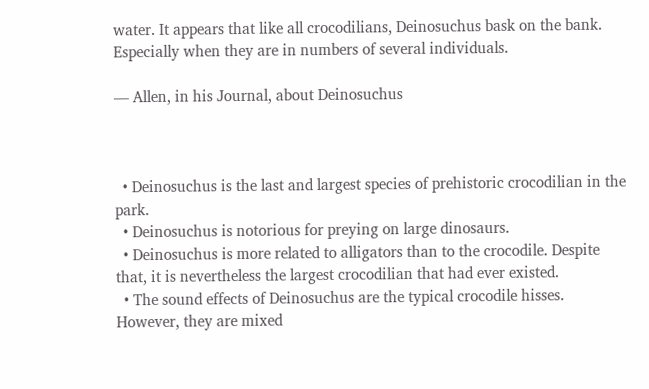water. It appears that like all crocodilians, Deinosuchus bask on the bank. Especially when they are in numbers of several individuals.

— Allen, in his Journal, about Deinosuchus



  • Deinosuchus is the last and largest species of prehistoric crocodilian in the park.
  • Deinosuchus is notorious for preying on large dinosaurs.
  • Deinosuchus is more related to alligators than to the crocodile. Despite that, it is nevertheless the largest crocodilian that had ever existed.
  • The sound effects of Deinosuchus are the typical crocodile hisses. However, they are mixed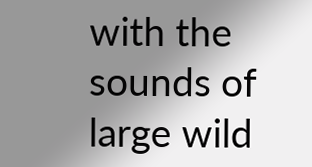with the sounds of large wild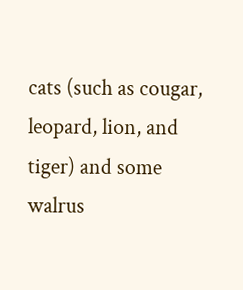cats (such as cougar, leopard, lion, and tiger) and some walrus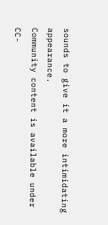sounds to give it a more intimidating appearance.
Community content is available under CC-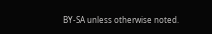BY-SA unless otherwise noted.